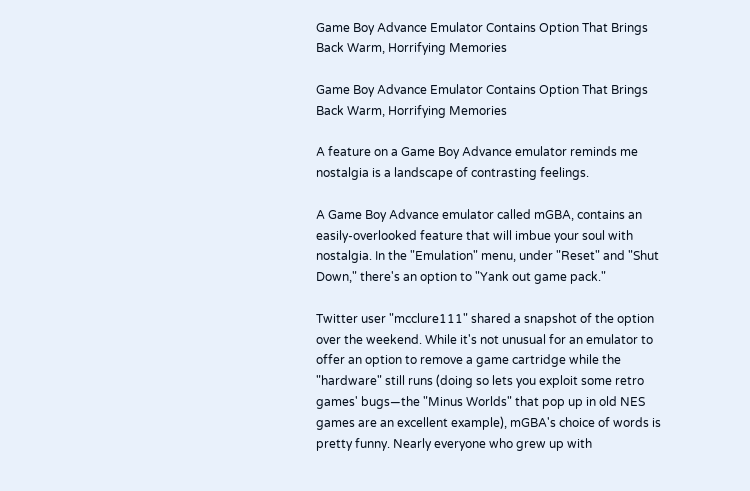Game Boy Advance Emulator Contains Option That Brings Back Warm, Horrifying Memories

Game Boy Advance Emulator Contains Option That Brings Back Warm, Horrifying Memories

A feature on a Game Boy Advance emulator reminds me nostalgia is a landscape of contrasting feelings.

A Game Boy Advance emulator called mGBA, contains an easily-overlooked feature that will imbue your soul with nostalgia. In the "Emulation" menu, under "Reset" and "Shut Down," there's an option to "Yank out game pack."

Twitter user "mcclure111" shared a snapshot of the option over the weekend. While it's not unusual for an emulator to offer an option to remove a game cartridge while the "hardware" still runs (doing so lets you exploit some retro games' bugs—the "Minus Worlds" that pop up in old NES games are an excellent example), mGBA's choice of words is pretty funny. Nearly everyone who grew up with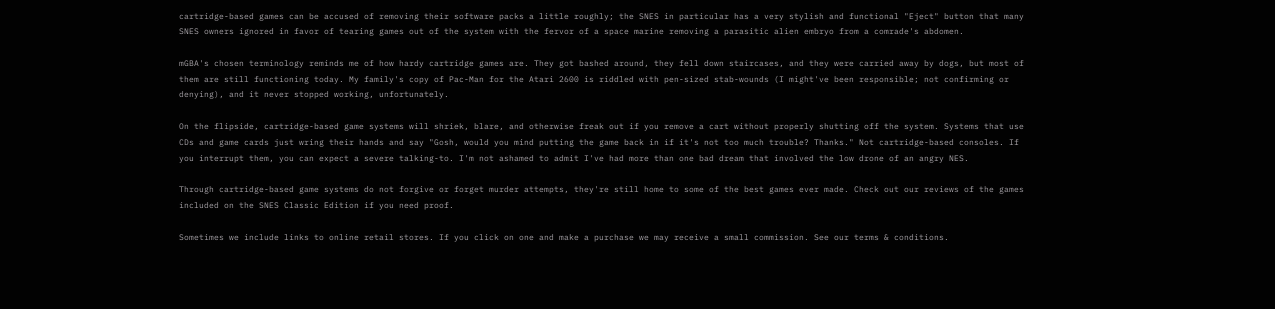cartridge-based games can be accused of removing their software packs a little roughly; the SNES in particular has a very stylish and functional "Eject" button that many SNES owners ignored in favor of tearing games out of the system with the fervor of a space marine removing a parasitic alien embryo from a comrade's abdomen.

mGBA's chosen terminology reminds me of how hardy cartridge games are. They got bashed around, they fell down staircases, and they were carried away by dogs, but most of them are still functioning today. My family's copy of Pac-Man for the Atari 2600 is riddled with pen-sized stab-wounds (I might've been responsible; not confirming or denying), and it never stopped working, unfortunately.

On the flipside, cartridge-based game systems will shriek, blare, and otherwise freak out if you remove a cart without properly shutting off the system. Systems that use CDs and game cards just wring their hands and say "Gosh, would you mind putting the game back in if it's not too much trouble? Thanks." Not cartridge-based consoles. If you interrupt them, you can expect a severe talking-to. I'm not ashamed to admit I've had more than one bad dream that involved the low drone of an angry NES.

Through cartridge-based game systems do not forgive or forget murder attempts, they're still home to some of the best games ever made. Check out our reviews of the games included on the SNES Classic Edition if you need proof.

Sometimes we include links to online retail stores. If you click on one and make a purchase we may receive a small commission. See our terms & conditions.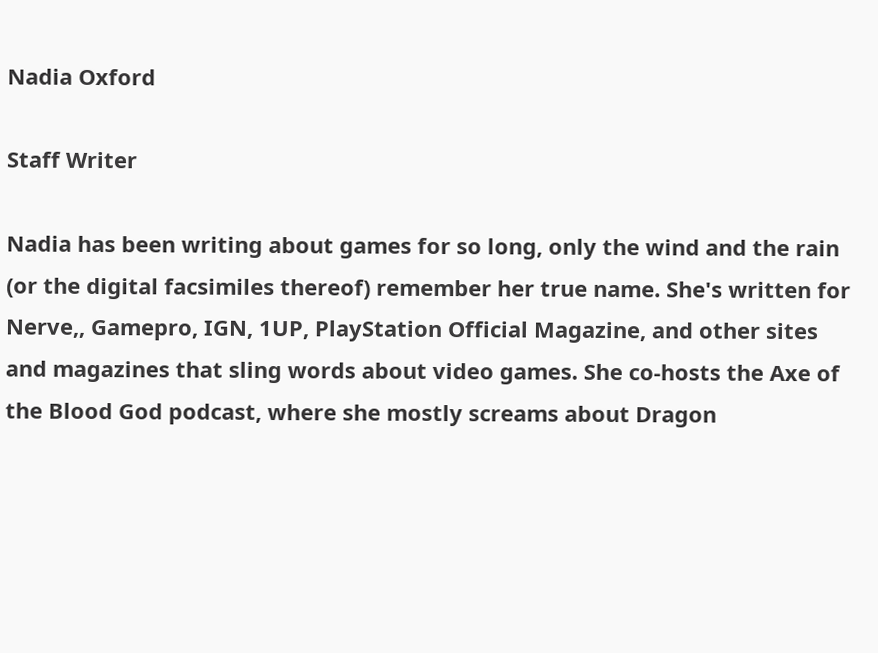Nadia Oxford

Staff Writer

Nadia has been writing about games for so long, only the wind and the rain (or the digital facsimiles thereof) remember her true name. She's written for Nerve,, Gamepro, IGN, 1UP, PlayStation Official Magazine, and other sites and magazines that sling words about video games. She co-hosts the Axe of the Blood God podcast, where she mostly screams about Dragon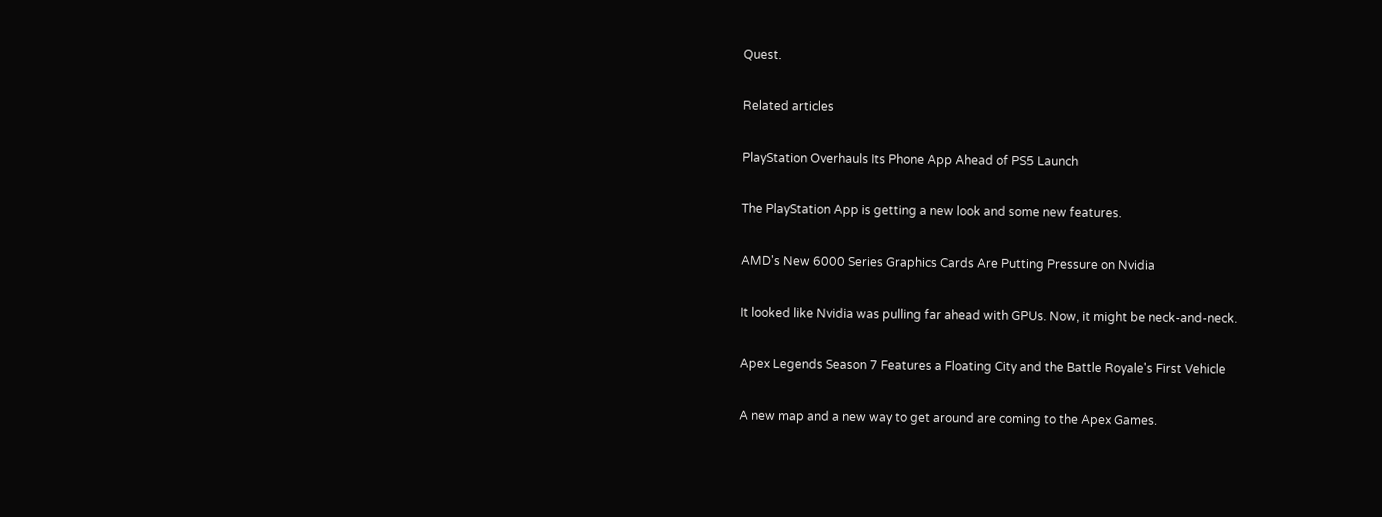Quest.

Related articles

PlayStation Overhauls Its Phone App Ahead of PS5 Launch

The PlayStation App is getting a new look and some new features.

AMD's New 6000 Series Graphics Cards Are Putting Pressure on Nvidia

It looked like Nvidia was pulling far ahead with GPUs. Now, it might be neck-and-neck.

Apex Legends Season 7 Features a Floating City and the Battle Royale's First Vehicle

A new map and a new way to get around are coming to the Apex Games.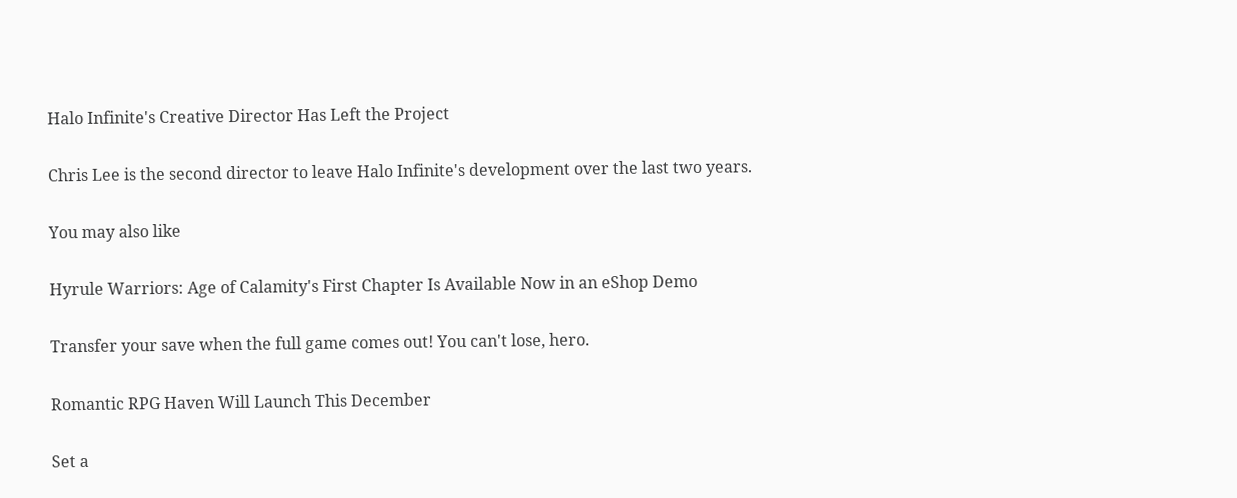Halo Infinite's Creative Director Has Left the Project

Chris Lee is the second director to leave Halo Infinite's development over the last two years.

You may also like

Hyrule Warriors: Age of Calamity's First Chapter Is Available Now in an eShop Demo

Transfer your save when the full game comes out! You can't lose, hero.

Romantic RPG Haven Will Launch This December

Set a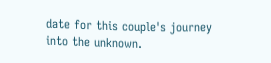date for this couple's journey into the unknown.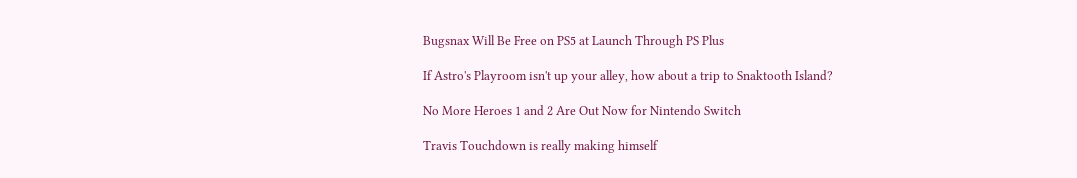Bugsnax Will Be Free on PS5 at Launch Through PS Plus

If Astro's Playroom isn't up your alley, how about a trip to Snaktooth Island?

No More Heroes 1 and 2 Are Out Now for Nintendo Switch

Travis Touchdown is really making himself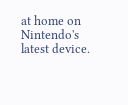at home on Nintendo's latest device.